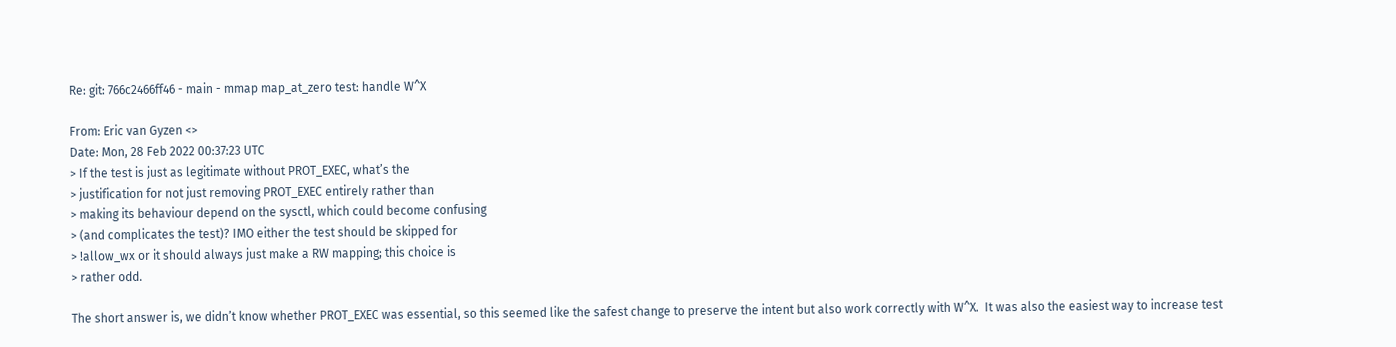Re: git: 766c2466ff46 - main - mmap map_at_zero test: handle W^X

From: Eric van Gyzen <>
Date: Mon, 28 Feb 2022 00:37:23 UTC
> If the test is just as legitimate without PROT_EXEC, what’s the
> justification for not just removing PROT_EXEC entirely rather than
> making its behaviour depend on the sysctl, which could become confusing
> (and complicates the test)? IMO either the test should be skipped for
> !allow_wx or it should always just make a RW mapping; this choice is
> rather odd.

The short answer is, we didn’t know whether PROT_EXEC was essential, so this seemed like the safest change to preserve the intent but also work correctly with W^X.  It was also the easiest way to increase test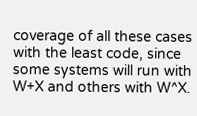coverage of all these cases with the least code, since some systems will run with W+X and others with W^X.